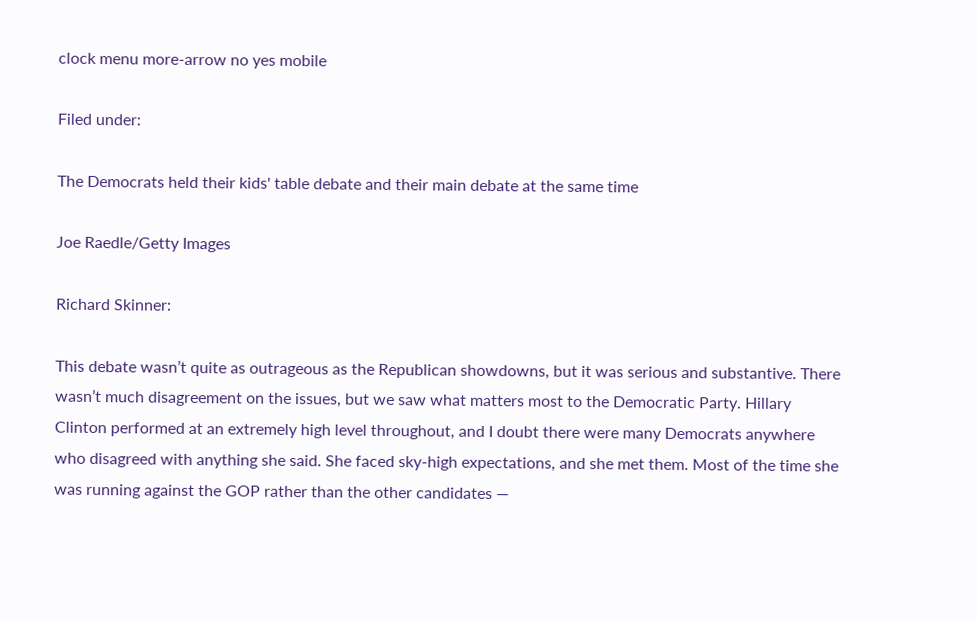clock menu more-arrow no yes mobile

Filed under:

The Democrats held their kids' table debate and their main debate at the same time

Joe Raedle/Getty Images

Richard Skinner:

This debate wasn’t quite as outrageous as the Republican showdowns, but it was serious and substantive. There wasn’t much disagreement on the issues, but we saw what matters most to the Democratic Party. Hillary Clinton performed at an extremely high level throughout, and I doubt there were many Democrats anywhere who disagreed with anything she said. She faced sky-high expectations, and she met them. Most of the time she was running against the GOP rather than the other candidates —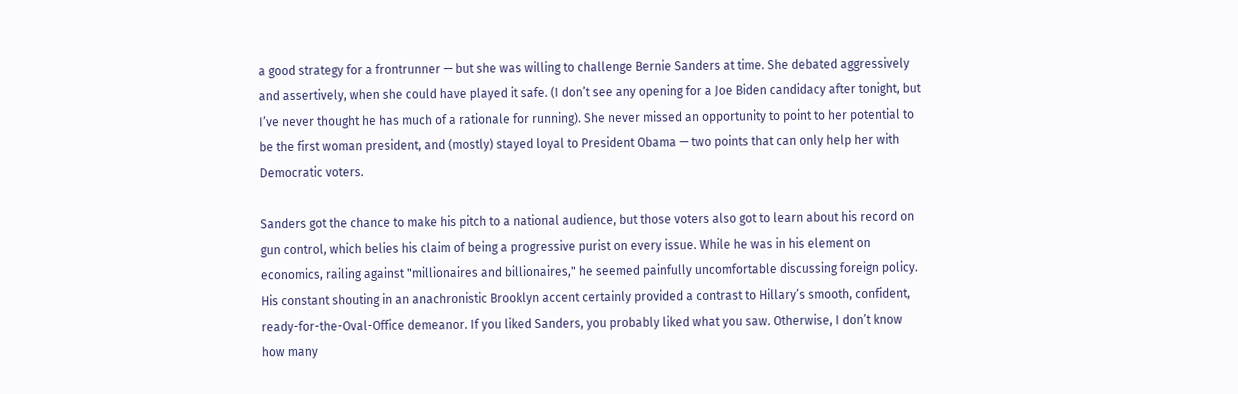a good strategy for a frontrunner — but she was willing to challenge Bernie Sanders at time. She debated aggressively and assertively, when she could have played it safe. (I don’t see any opening for a Joe Biden candidacy after tonight, but I’ve never thought he has much of a rationale for running). She never missed an opportunity to point to her potential to be the first woman president, and (mostly) stayed loyal to President Obama — two points that can only help her with Democratic voters.

Sanders got the chance to make his pitch to a national audience, but those voters also got to learn about his record on gun control, which belies his claim of being a progressive purist on every issue. While he was in his element on economics, railing against "millionaires and billionaires," he seemed painfully uncomfortable discussing foreign policy. His constant shouting in an anachronistic Brooklyn accent certainly provided a contrast to Hillary’s smooth, confident, ready-for-the-Oval-Office demeanor. If you liked Sanders, you probably liked what you saw. Otherwise, I don’t know how many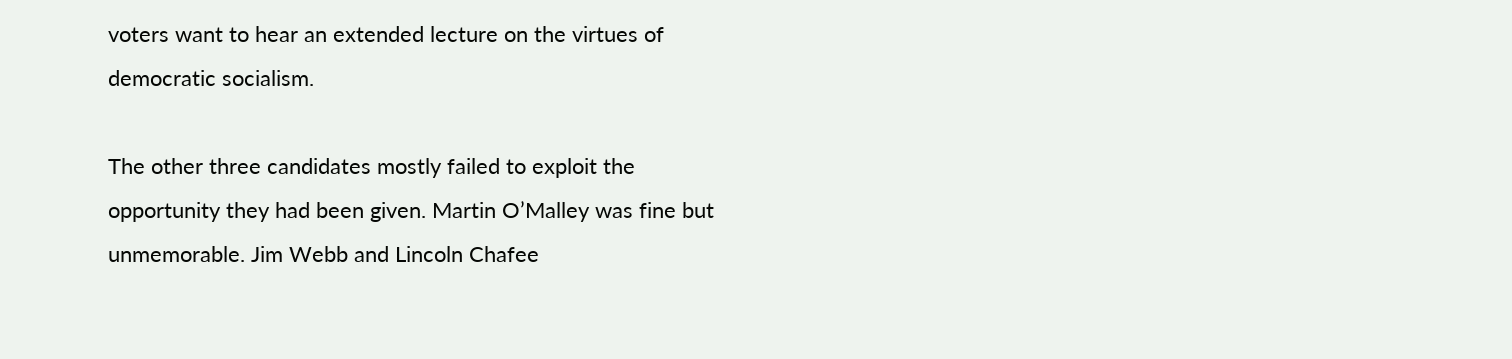voters want to hear an extended lecture on the virtues of democratic socialism.

The other three candidates mostly failed to exploit the opportunity they had been given. Martin O’Malley was fine but unmemorable. Jim Webb and Lincoln Chafee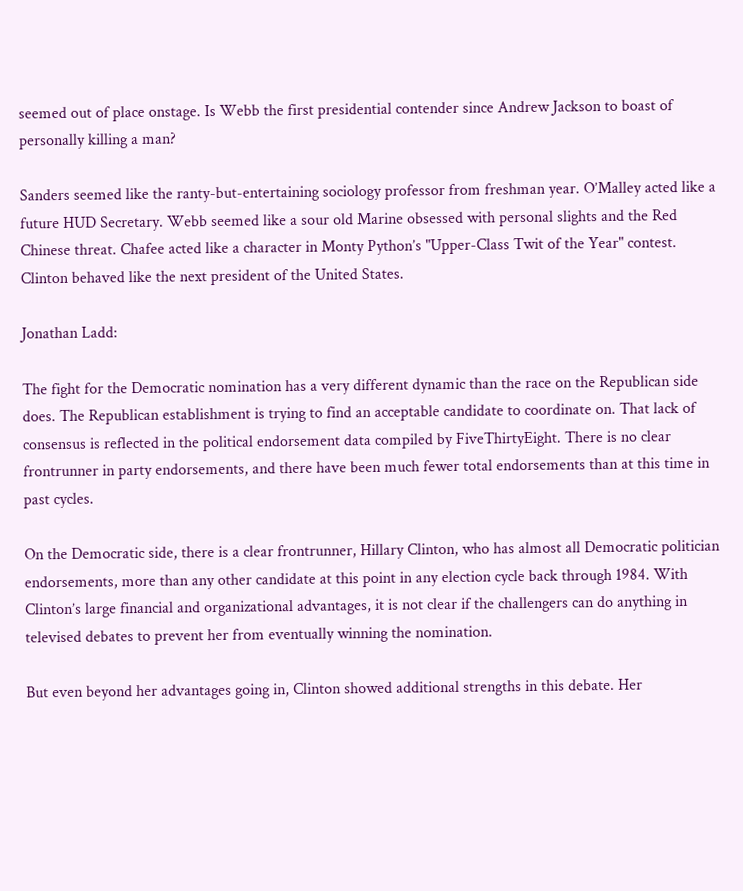seemed out of place onstage. Is Webb the first presidential contender since Andrew Jackson to boast of personally killing a man?

Sanders seemed like the ranty-but-entertaining sociology professor from freshman year. O’Malley acted like a future HUD Secretary. Webb seemed like a sour old Marine obsessed with personal slights and the Red Chinese threat. Chafee acted like a character in Monty Python’s "Upper-Class Twit of the Year" contest. Clinton behaved like the next president of the United States.

Jonathan Ladd:

The fight for the Democratic nomination has a very different dynamic than the race on the Republican side does. The Republican establishment is trying to find an acceptable candidate to coordinate on. That lack of consensus is reflected in the political endorsement data compiled by FiveThirtyEight. There is no clear frontrunner in party endorsements, and there have been much fewer total endorsements than at this time in past cycles.

On the Democratic side, there is a clear frontrunner, Hillary Clinton, who has almost all Democratic politician endorsements, more than any other candidate at this point in any election cycle back through 1984. With Clinton’s large financial and organizational advantages, it is not clear if the challengers can do anything in televised debates to prevent her from eventually winning the nomination.

But even beyond her advantages going in, Clinton showed additional strengths in this debate. Her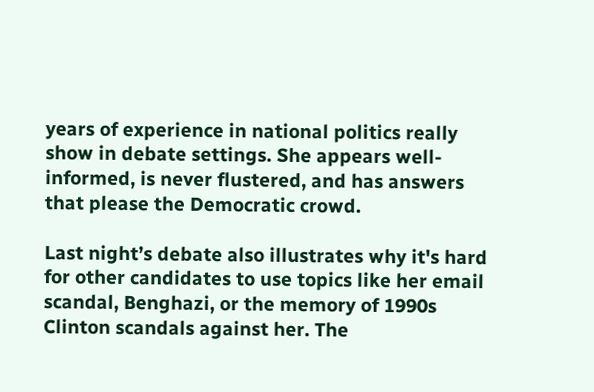years of experience in national politics really show in debate settings. She appears well-informed, is never flustered, and has answers that please the Democratic crowd.

Last night’s debate also illustrates why it's hard for other candidates to use topics like her email scandal, Benghazi, or the memory of 1990s Clinton scandals against her. The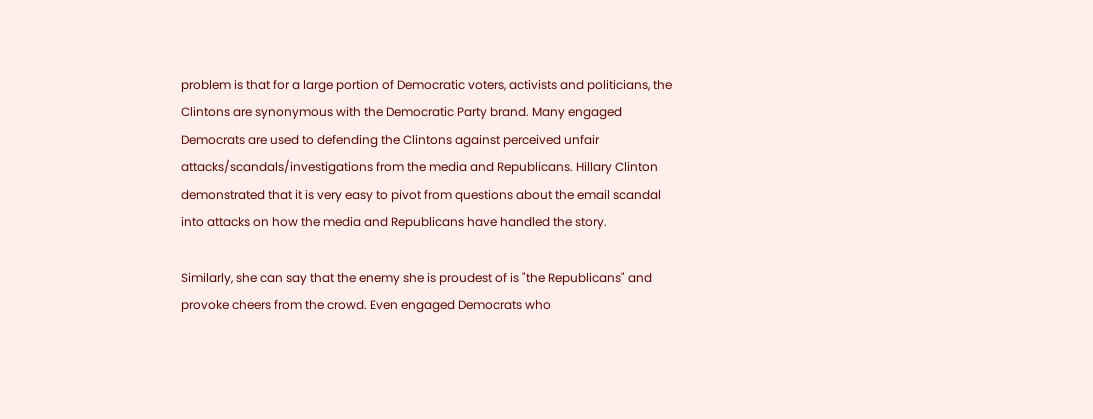problem is that for a large portion of Democratic voters, activists and politicians, the Clintons are synonymous with the Democratic Party brand. Many engaged Democrats are used to defending the Clintons against perceived unfair attacks/scandals/investigations from the media and Republicans. Hillary Clinton demonstrated that it is very easy to pivot from questions about the email scandal into attacks on how the media and Republicans have handled the story.

Similarly, she can say that the enemy she is proudest of is "the Republicans" and provoke cheers from the crowd. Even engaged Democrats who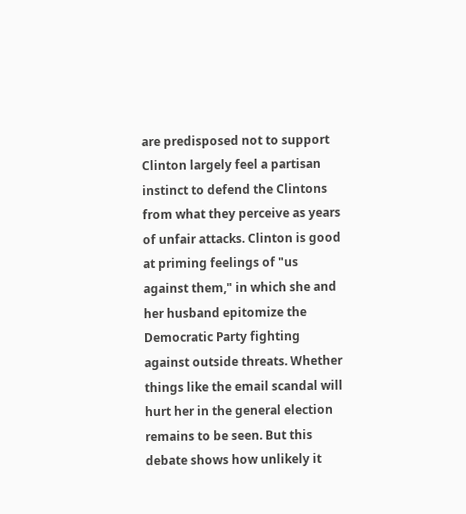are predisposed not to support Clinton largely feel a partisan instinct to defend the Clintons from what they perceive as years of unfair attacks. Clinton is good at priming feelings of "us against them," in which she and her husband epitomize the Democratic Party fighting against outside threats. Whether things like the email scandal will hurt her in the general election remains to be seen. But this debate shows how unlikely it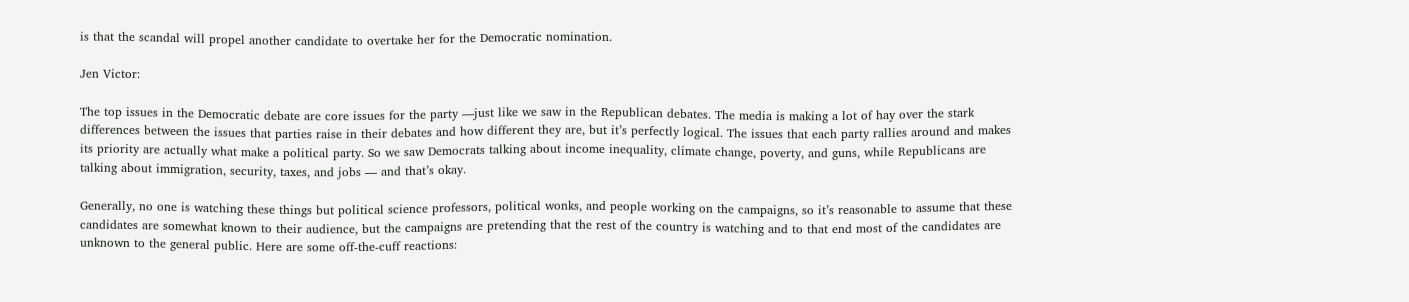is that the scandal will propel another candidate to overtake her for the Democratic nomination.

Jen Victor:

The top issues in the Democratic debate are core issues for the party —just like we saw in the Republican debates. The media is making a lot of hay over the stark differences between the issues that parties raise in their debates and how different they are, but it’s perfectly logical. The issues that each party rallies around and makes its priority are actually what make a political party. So we saw Democrats talking about income inequality, climate change, poverty, and guns, while Republicans are talking about immigration, security, taxes, and jobs — and that’s okay.

Generally, no one is watching these things but political science professors, political wonks, and people working on the campaigns, so it’s reasonable to assume that these candidates are somewhat known to their audience, but the campaigns are pretending that the rest of the country is watching and to that end most of the candidates are unknown to the general public. Here are some off-the-cuff reactions: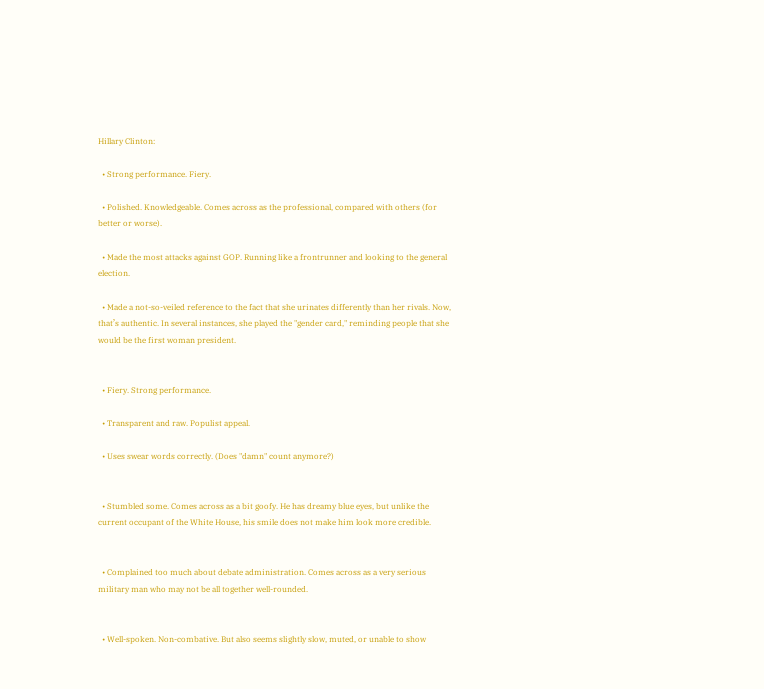Hillary Clinton:

  • Strong performance. Fiery.

  • Polished. Knowledgeable. Comes across as the professional, compared with others (for better or worse).

  • Made the most attacks against GOP. Running like a frontrunner and looking to the general election.

  • Made a not-so-veiled reference to the fact that she urinates differently than her rivals. Now, that’s authentic. In several instances, she played the "gender card," reminding people that she would be the first woman president.


  • Fiery. Strong performance.

  • Transparent and raw. Populist appeal.

  • Uses swear words correctly. (Does "damn" count anymore?)


  • Stumbled some. Comes across as a bit goofy. He has dreamy blue eyes, but unlike the current occupant of the White House, his smile does not make him look more credible.


  • Complained too much about debate administration. Comes across as a very serious military man who may not be all together well-rounded.


  • Well-spoken. Non-combative. But also seems slightly slow, muted, or unable to show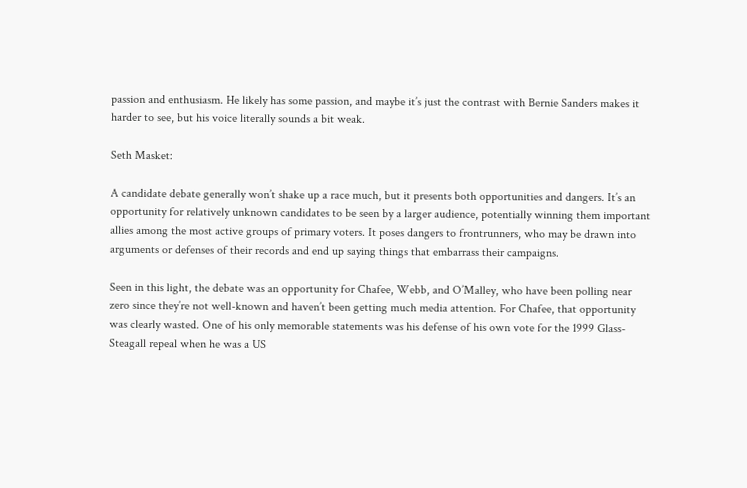passion and enthusiasm. He likely has some passion, and maybe it’s just the contrast with Bernie Sanders makes it harder to see, but his voice literally sounds a bit weak.

Seth Masket:

A candidate debate generally won’t shake up a race much, but it presents both opportunities and dangers. It’s an opportunity for relatively unknown candidates to be seen by a larger audience, potentially winning them important allies among the most active groups of primary voters. It poses dangers to frontrunners, who may be drawn into arguments or defenses of their records and end up saying things that embarrass their campaigns.

Seen in this light, the debate was an opportunity for Chafee, Webb, and O’Malley, who have been polling near zero since they’re not well-known and haven’t been getting much media attention. For Chafee, that opportunity was clearly wasted. One of his only memorable statements was his defense of his own vote for the 1999 Glass-Steagall repeal when he was a US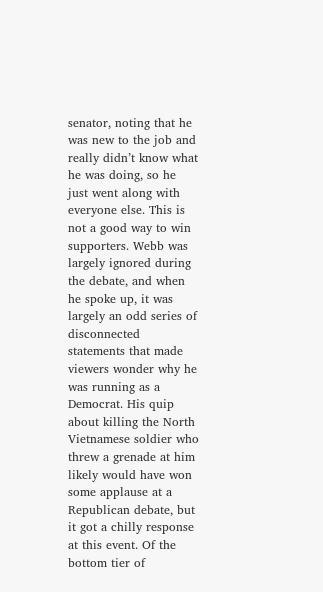senator, noting that he was new to the job and really didn’t know what he was doing, so he just went along with everyone else. This is not a good way to win supporters. Webb was largely ignored during the debate, and when he spoke up, it was largely an odd series of disconnected statements that made viewers wonder why he was running as a Democrat. His quip about killing the North Vietnamese soldier who threw a grenade at him likely would have won some applause at a Republican debate, but it got a chilly response at this event. Of the bottom tier of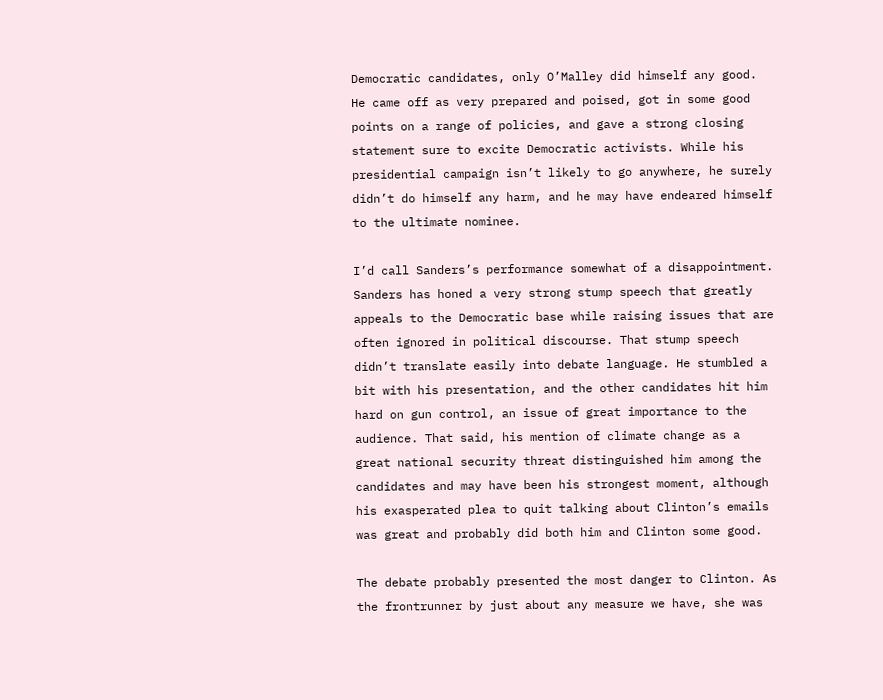Democratic candidates, only O’Malley did himself any good. He came off as very prepared and poised, got in some good points on a range of policies, and gave a strong closing statement sure to excite Democratic activists. While his presidential campaign isn’t likely to go anywhere, he surely didn’t do himself any harm, and he may have endeared himself to the ultimate nominee.

I’d call Sanders’s performance somewhat of a disappointment. Sanders has honed a very strong stump speech that greatly appeals to the Democratic base while raising issues that are often ignored in political discourse. That stump speech didn’t translate easily into debate language. He stumbled a bit with his presentation, and the other candidates hit him hard on gun control, an issue of great importance to the audience. That said, his mention of climate change as a great national security threat distinguished him among the candidates and may have been his strongest moment, although his exasperated plea to quit talking about Clinton’s emails was great and probably did both him and Clinton some good.

The debate probably presented the most danger to Clinton. As the frontrunner by just about any measure we have, she was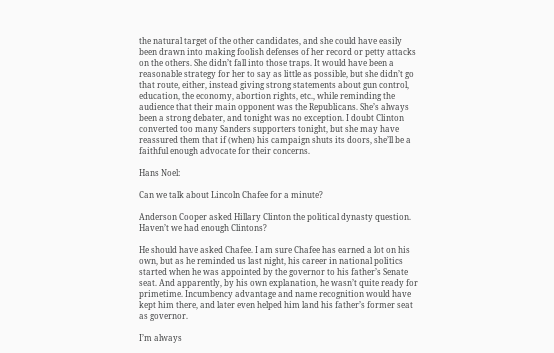the natural target of the other candidates, and she could have easily been drawn into making foolish defenses of her record or petty attacks on the others. She didn’t fall into those traps. It would have been a reasonable strategy for her to say as little as possible, but she didn’t go that route, either, instead giving strong statements about gun control, education, the economy, abortion rights, etc., while reminding the audience that their main opponent was the Republicans. She’s always been a strong debater, and tonight was no exception. I doubt Clinton converted too many Sanders supporters tonight, but she may have reassured them that if (when) his campaign shuts its doors, she’ll be a faithful enough advocate for their concerns.

Hans Noel:

Can we talk about Lincoln Chafee for a minute?

Anderson Cooper asked Hillary Clinton the political dynasty question. Haven’t we had enough Clintons?

He should have asked Chafee. I am sure Chafee has earned a lot on his own, but as he reminded us last night, his career in national politics started when he was appointed by the governor to his father’s Senate seat. And apparently, by his own explanation, he wasn’t quite ready for primetime. Incumbency advantage and name recognition would have kept him there, and later even helped him land his father’s former seat as governor.

I’m always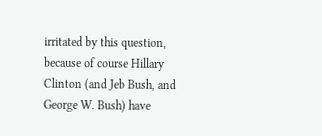irritated by this question, because of course Hillary Clinton (and Jeb Bush, and George W. Bush) have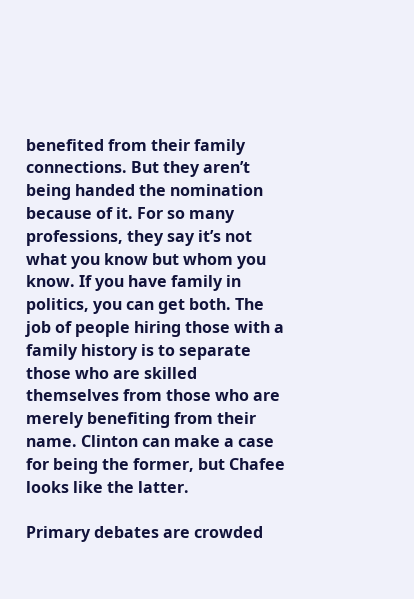benefited from their family connections. But they aren’t being handed the nomination because of it. For so many professions, they say it’s not what you know but whom you know. If you have family in politics, you can get both. The job of people hiring those with a family history is to separate those who are skilled themselves from those who are merely benefiting from their name. Clinton can make a case for being the former, but Chafee looks like the latter.

Primary debates are crowded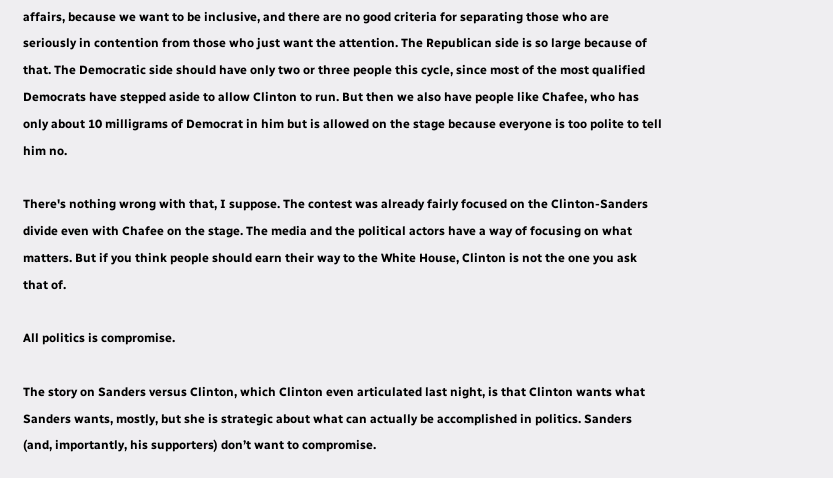affairs, because we want to be inclusive, and there are no good criteria for separating those who are seriously in contention from those who just want the attention. The Republican side is so large because of that. The Democratic side should have only two or three people this cycle, since most of the most qualified Democrats have stepped aside to allow Clinton to run. But then we also have people like Chafee, who has only about 10 milligrams of Democrat in him but is allowed on the stage because everyone is too polite to tell him no.

There's nothing wrong with that, I suppose. The contest was already fairly focused on the Clinton-Sanders divide even with Chafee on the stage. The media and the political actors have a way of focusing on what matters. But if you think people should earn their way to the White House, Clinton is not the one you ask that of.

All politics is compromise.

The story on Sanders versus Clinton, which Clinton even articulated last night, is that Clinton wants what Sanders wants, mostly, but she is strategic about what can actually be accomplished in politics. Sanders (and, importantly, his supporters) don’t want to compromise.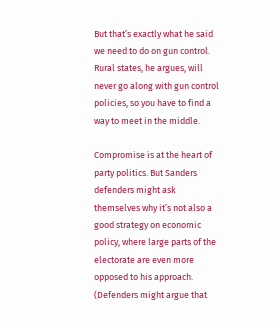But that’s exactly what he said we need to do on gun control. Rural states, he argues, will never go along with gun control policies, so you have to find a way to meet in the middle.

Compromise is at the heart of party politics. But Sanders defenders might ask themselves why it’s not also a good strategy on economic policy, where large parts of the electorate are even more opposed to his approach. (Defenders might argue that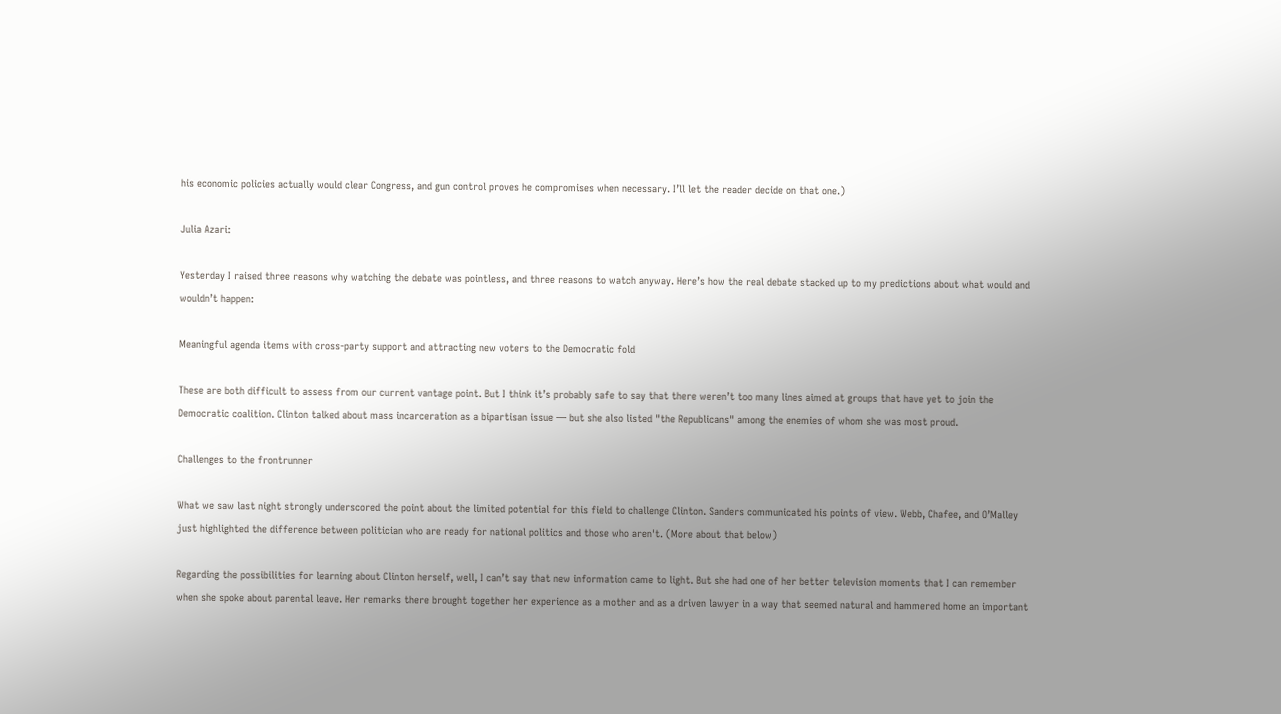his economic policies actually would clear Congress, and gun control proves he compromises when necessary. I’ll let the reader decide on that one.)

Julia Azari:

Yesterday I raised three reasons why watching the debate was pointless, and three reasons to watch anyway. Here’s how the real debate stacked up to my predictions about what would and wouldn’t happen:

Meaningful agenda items with cross-party support and attracting new voters to the Democratic fold

These are both difficult to assess from our current vantage point. But I think it’s probably safe to say that there weren’t too many lines aimed at groups that have yet to join the Democratic coalition. Clinton talked about mass incarceration as a bipartisan issue — but she also listed "the Republicans" among the enemies of whom she was most proud.

Challenges to the frontrunner

What we saw last night strongly underscored the point about the limited potential for this field to challenge Clinton. Sanders communicated his points of view. Webb, Chafee, and O’Malley just highlighted the difference between politician who are ready for national politics and those who aren't. (More about that below)

Regarding the possibilities for learning about Clinton herself, well, I can’t say that new information came to light. But she had one of her better television moments that I can remember when she spoke about parental leave. Her remarks there brought together her experience as a mother and as a driven lawyer in a way that seemed natural and hammered home an important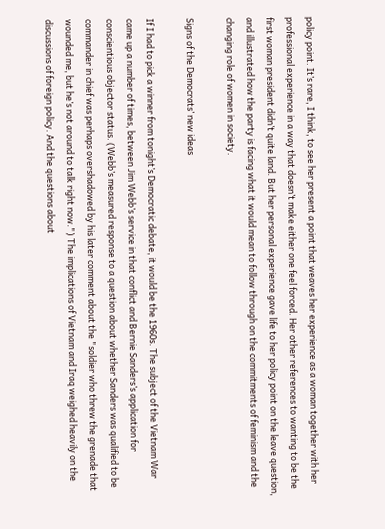policy point. It’s rare, I think, to see her present a point that weaves her experience as a woman together with her professional experience in a way that doesn’t make either one feel forced. Her other references to wanting to be the first woman president didn’t quite land. But her personal experience gave life to her policy point on the leave question, and illustrated how the party is facing what it would mean to follow through on the commitments of feminism and the changing role of women in society.

Signs of the Democrats’ new ideas

If I had to pick a winner from tonight’s Democratic debate, it would be the 1960s. The subject of the Vietnam War came up a number of times, between Jim Webb’s service in that conflict and Bernie Sanders’s application for conscientious objector status. (Webb’s measured response to a question about whether Sanders was qualified to be commander in chief was perhaps overshadowed by his later comment about the "soldier who threw the grenade that wounded me, but he’s not around to talk right now.") The implications of Vietnam and Iraq weighed heavily on the discussions of foreign policy. And the questions about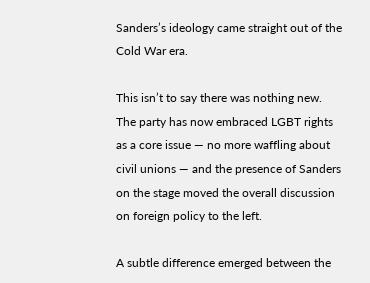Sanders’s ideology came straight out of the Cold War era.

This isn’t to say there was nothing new. The party has now embraced LGBT rights as a core issue — no more waffling about civil unions — and the presence of Sanders on the stage moved the overall discussion on foreign policy to the left.

A subtle difference emerged between the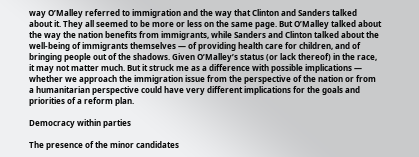way O’Malley referred to immigration and the way that Clinton and Sanders talked about it. They all seemed to be more or less on the same page. But O’Malley talked about the way the nation benefits from immigrants, while Sanders and Clinton talked about the well-being of immigrants themselves — of providing health care for children, and of bringing people out of the shadows. Given O’Malley’s status (or lack thereof) in the race, it may not matter much. But it struck me as a difference with possible implications — whether we approach the immigration issue from the perspective of the nation or from a humanitarian perspective could have very different implications for the goals and priorities of a reform plan.

Democracy within parties

The presence of the minor candidates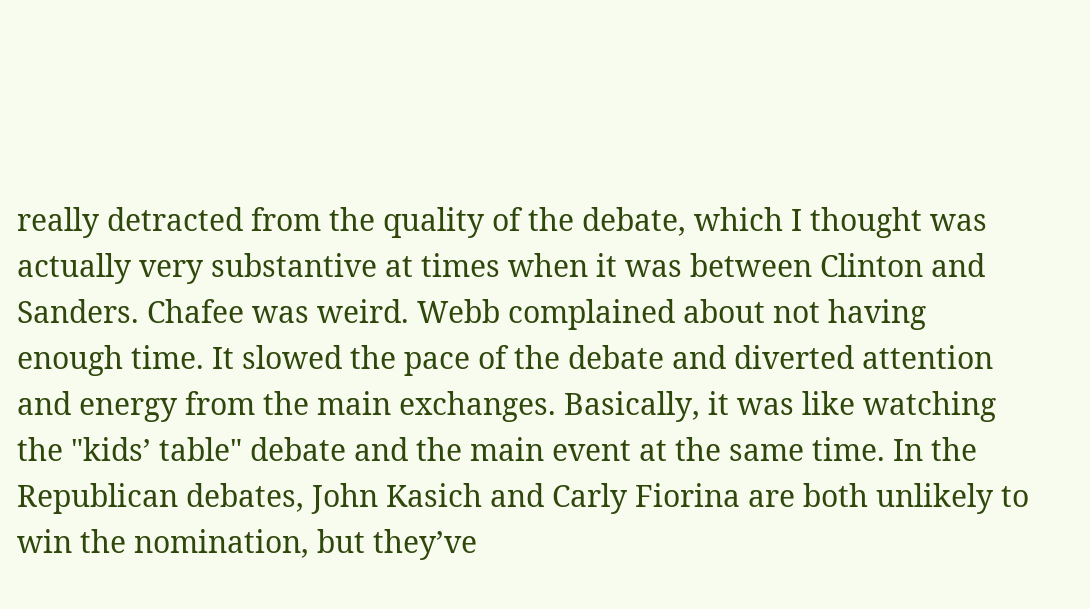really detracted from the quality of the debate, which I thought was actually very substantive at times when it was between Clinton and Sanders. Chafee was weird. Webb complained about not having enough time. It slowed the pace of the debate and diverted attention and energy from the main exchanges. Basically, it was like watching the "kids’ table" debate and the main event at the same time. In the Republican debates, John Kasich and Carly Fiorina are both unlikely to win the nomination, but they’ve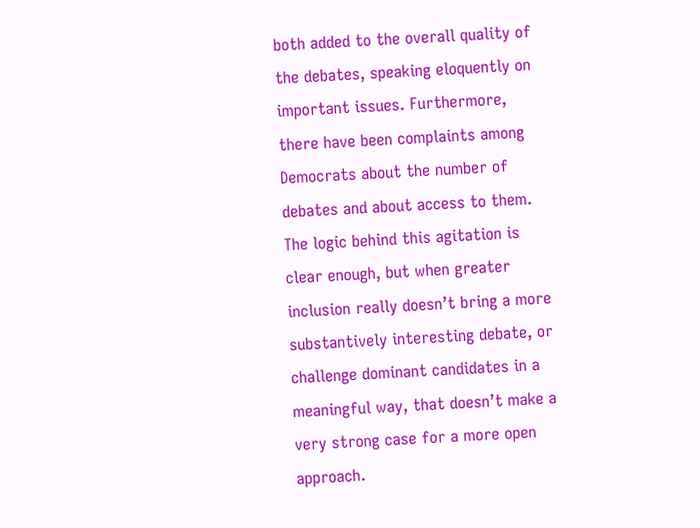both added to the overall quality of the debates, speaking eloquently on important issues. Furthermore, there have been complaints among Democrats about the number of debates and about access to them. The logic behind this agitation is clear enough, but when greater inclusion really doesn’t bring a more substantively interesting debate, or challenge dominant candidates in a meaningful way, that doesn’t make a very strong case for a more open approach.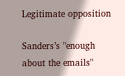Legitimate opposition

Sanders’s "enough about the emails"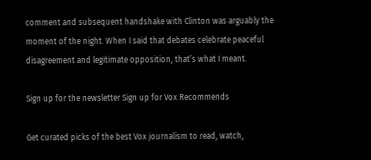comment and subsequent handshake with Clinton was arguably the moment of the night. When I said that debates celebrate peaceful disagreement and legitimate opposition, that’s what I meant.

Sign up for the newsletter Sign up for Vox Recommends

Get curated picks of the best Vox journalism to read, watch,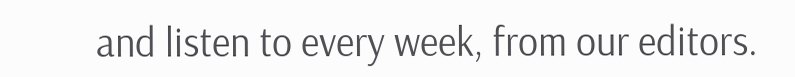and listen to every week, from our editors.